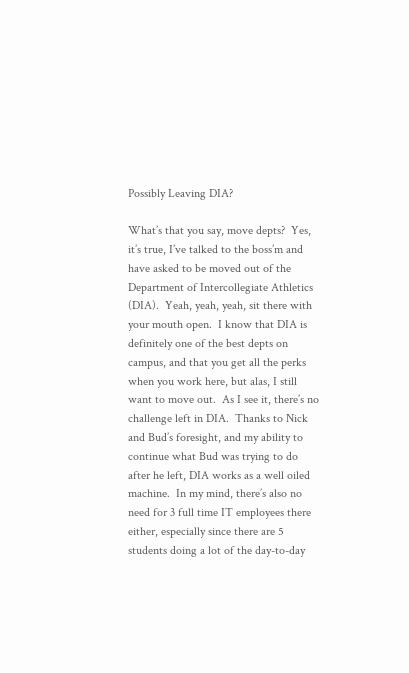Possibly Leaving DIA?

What’s that you say, move depts?  Yes, it’s true, I’ve talked to the boss’m and have asked to be moved out of the Department of Intercollegiate Athletics (DIA).  Yeah, yeah, yeah, sit there with your mouth open.  I know that DIA is definitely one of the best depts on campus, and that you get all the perks when you work here, but alas, I still want to move out.  As I see it, there’s no challenge left in DIA.  Thanks to Nick and Bud’s foresight, and my ability to continue what Bud was trying to do after he left, DIA works as a well oiled machine.  In my mind, there’s also no need for 3 full time IT employees there either, especially since there are 5 students doing a lot of the day-to-day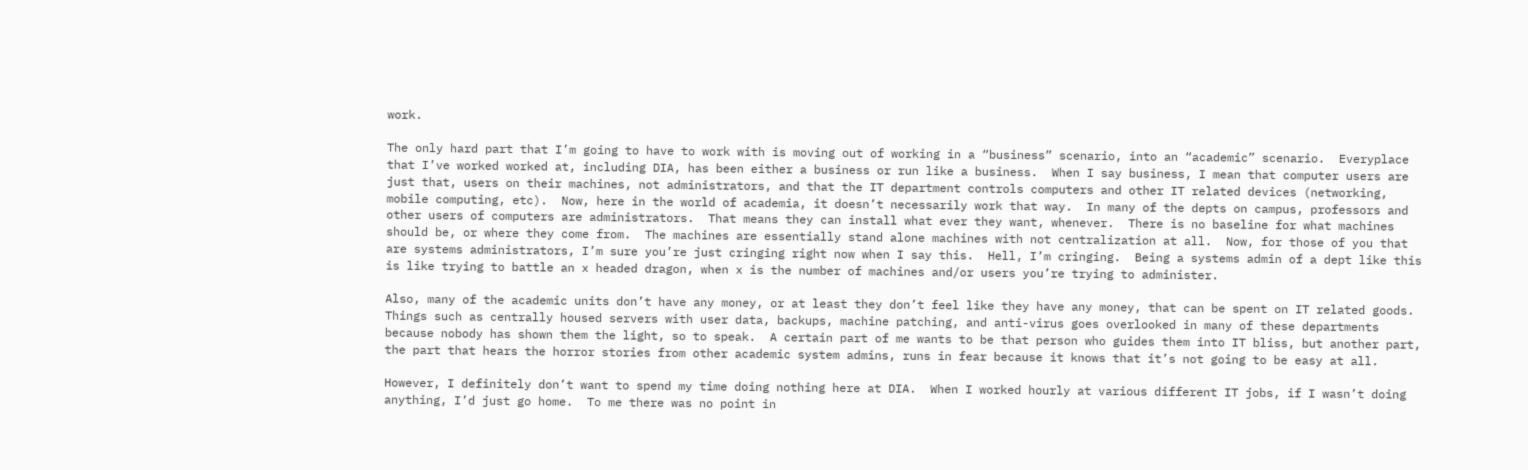work.

The only hard part that I’m going to have to work with is moving out of working in a “business” scenario, into an “academic” scenario.  Everyplace that I’ve worked worked at, including DIA, has been either a business or run like a business.  When I say business, I mean that computer users are just that, users on their machines, not administrators, and that the IT department controls computers and other IT related devices (networking, mobile computing, etc).  Now, here in the world of academia, it doesn’t necessarily work that way.  In many of the depts on campus, professors and other users of computers are administrators.  That means they can install what ever they want, whenever.  There is no baseline for what machines should be, or where they come from.  The machines are essentially stand alone machines with not centralization at all.  Now, for those of you that are systems administrators, I’m sure you’re just cringing right now when I say this.  Hell, I’m cringing.  Being a systems admin of a dept like this is like trying to battle an x headed dragon, when x is the number of machines and/or users you’re trying to administer.

Also, many of the academic units don’t have any money, or at least they don’t feel like they have any money, that can be spent on IT related goods.  Things such as centrally housed servers with user data, backups, machine patching, and anti-virus goes overlooked in many of these departments because nobody has shown them the light, so to speak.  A certain part of me wants to be that person who guides them into IT bliss, but another part, the part that hears the horror stories from other academic system admins, runs in fear because it knows that it’s not going to be easy at all.

However, I definitely don’t want to spend my time doing nothing here at DIA.  When I worked hourly at various different IT jobs, if I wasn’t doing anything, I’d just go home.  To me there was no point in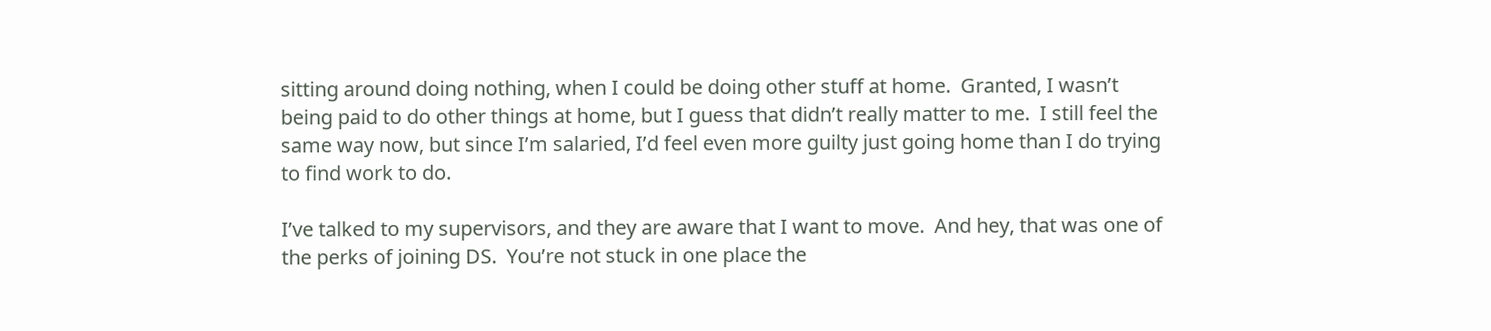sitting around doing nothing, when I could be doing other stuff at home.  Granted, I wasn’t being paid to do other things at home, but I guess that didn’t really matter to me.  I still feel the same way now, but since I’m salaried, I’d feel even more guilty just going home than I do trying to find work to do.

I’ve talked to my supervisors, and they are aware that I want to move.  And hey, that was one of the perks of joining DS.  You’re not stuck in one place the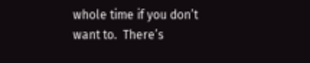whole time if you don’t want to.  There’s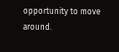opportunity to move around.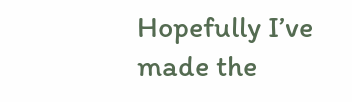Hopefully I’ve made the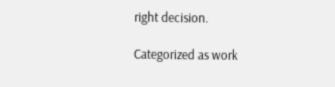right decision.

Categorized as work